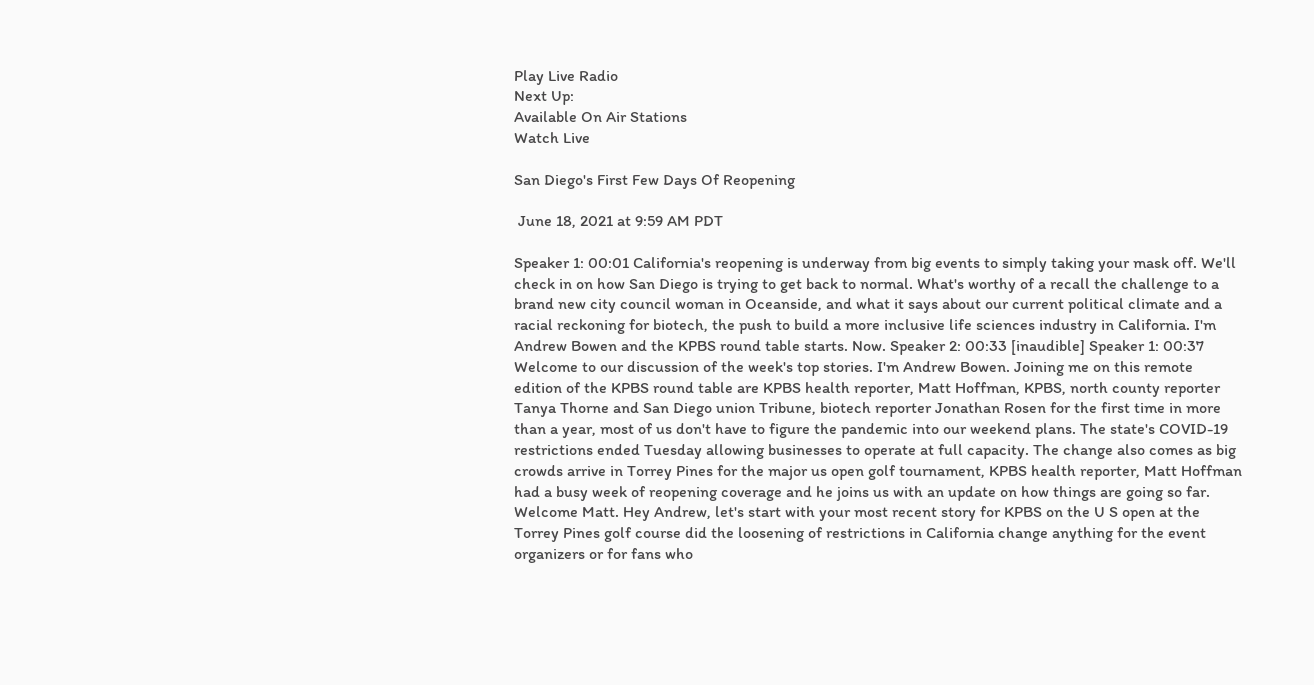Play Live Radio
Next Up:
Available On Air Stations
Watch Live

San Diego's First Few Days Of Reopening

 June 18, 2021 at 9:59 AM PDT

Speaker 1: 00:01 California's reopening is underway from big events to simply taking your mask off. We'll check in on how San Diego is trying to get back to normal. What's worthy of a recall the challenge to a brand new city council woman in Oceanside, and what it says about our current political climate and a racial reckoning for biotech, the push to build a more inclusive life sciences industry in California. I'm Andrew Bowen and the KPBS round table starts. Now. Speaker 2: 00:33 [inaudible] Speaker 1: 00:37 Welcome to our discussion of the week's top stories. I'm Andrew Bowen. Joining me on this remote edition of the KPBS round table are KPBS health reporter, Matt Hoffman, KPBS, north county reporter Tanya Thorne and San Diego union Tribune, biotech reporter Jonathan Rosen for the first time in more than a year, most of us don't have to figure the pandemic into our weekend plans. The state's COVID-19 restrictions ended Tuesday allowing businesses to operate at full capacity. The change also comes as big crowds arrive in Torrey Pines for the major us open golf tournament, KPBS health reporter, Matt Hoffman had a busy week of reopening coverage and he joins us with an update on how things are going so far. Welcome Matt. Hey Andrew, let's start with your most recent story for KPBS on the U S open at the Torrey Pines golf course did the loosening of restrictions in California change anything for the event organizers or for fans who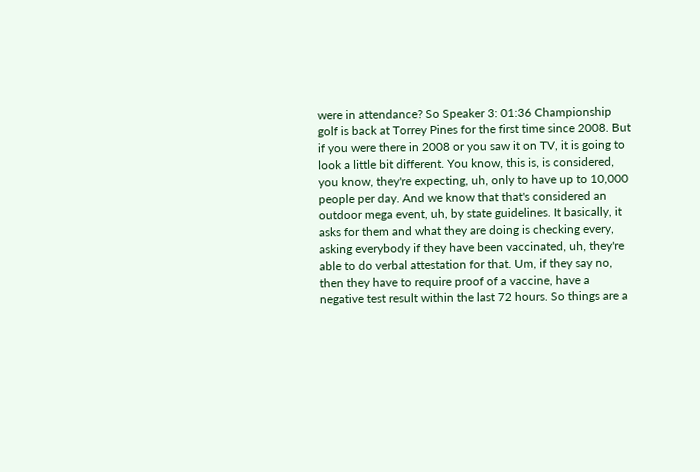were in attendance? So Speaker 3: 01:36 Championship golf is back at Torrey Pines for the first time since 2008. But if you were there in 2008 or you saw it on TV, it is going to look a little bit different. You know, this is, is considered, you know, they're expecting, uh, only to have up to 10,000 people per day. And we know that that's considered an outdoor mega event, uh, by state guidelines. It basically, it asks for them and what they are doing is checking every, asking everybody if they have been vaccinated, uh, they're able to do verbal attestation for that. Um, if they say no, then they have to require proof of a vaccine, have a negative test result within the last 72 hours. So things are a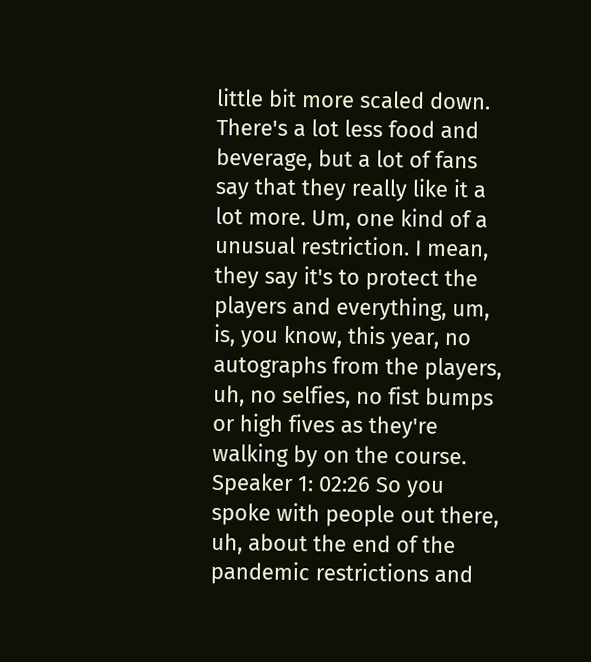little bit more scaled down. There's a lot less food and beverage, but a lot of fans say that they really like it a lot more. Um, one kind of a unusual restriction. I mean, they say it's to protect the players and everything, um, is, you know, this year, no autographs from the players, uh, no selfies, no fist bumps or high fives as they're walking by on the course. Speaker 1: 02:26 So you spoke with people out there, uh, about the end of the pandemic restrictions and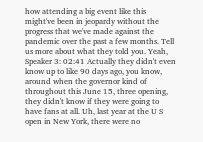how attending a big event like this might've been in jeopardy without the progress that we've made against the pandemic over the past a few months. Tell us more about what they told you. Yeah, Speaker 3: 02:41 Actually they didn't even know up to like 90 days ago, you know, around when the governor kind of throughout this June 15, three opening, they didn't know if they were going to have fans at all. Uh, last year at the U S open in New York, there were no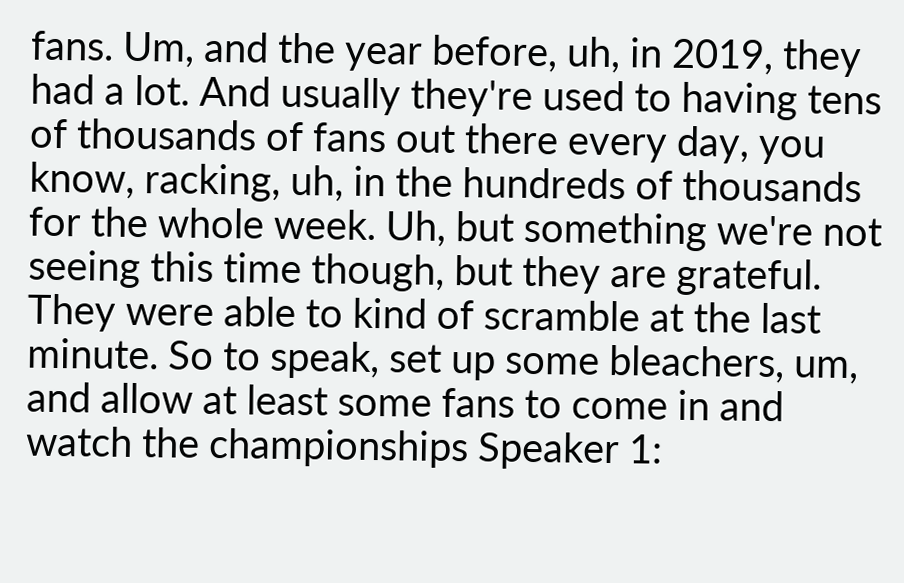fans. Um, and the year before, uh, in 2019, they had a lot. And usually they're used to having tens of thousands of fans out there every day, you know, racking, uh, in the hundreds of thousands for the whole week. Uh, but something we're not seeing this time though, but they are grateful. They were able to kind of scramble at the last minute. So to speak, set up some bleachers, um, and allow at least some fans to come in and watch the championships Speaker 1: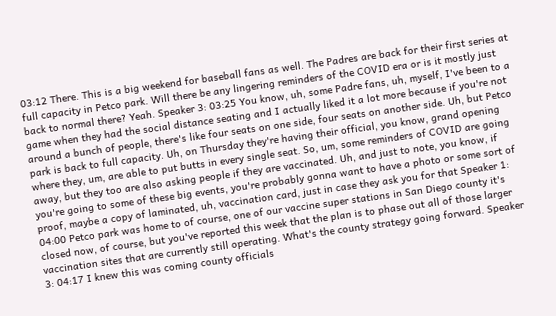03:12 There. This is a big weekend for baseball fans as well. The Padres are back for their first series at full capacity in Petco park. Will there be any lingering reminders of the COVID era or is it mostly just back to normal there? Yeah. Speaker 3: 03:25 You know, uh, some Padre fans, uh, myself, I've been to a game when they had the social distance seating and I actually liked it a lot more because if you're not around a bunch of people, there's like four seats on one side, four seats on another side. Uh, but Petco park is back to full capacity. Uh, on Thursday they're having their official, you know, grand opening where they, um, are able to put butts in every single seat. So, um, some reminders of COVID are going away, but they too are also asking people if they are vaccinated. Uh, and just to note, you know, if you're going to some of these big events, you're probably gonna want to have a photo or some sort of proof, maybe a copy of laminated, uh, vaccination card, just in case they ask you for that Speaker 1: 04:00 Petco park was home to of course, one of our vaccine super stations in San Diego county it's closed now, of course, but you've reported this week that the plan is to phase out all of those larger vaccination sites that are currently still operating. What's the county strategy going forward. Speaker 3: 04:17 I knew this was coming county officials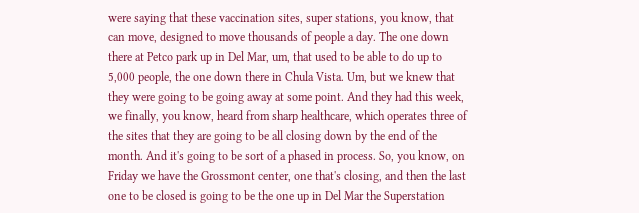were saying that these vaccination sites, super stations, you know, that can move, designed to move thousands of people a day. The one down there at Petco park up in Del Mar, um, that used to be able to do up to 5,000 people, the one down there in Chula Vista. Um, but we knew that they were going to be going away at some point. And they had this week, we finally, you know, heard from sharp healthcare, which operates three of the sites that they are going to be all closing down by the end of the month. And it's going to be sort of a phased in process. So, you know, on Friday we have the Grossmont center, one that's closing, and then the last one to be closed is going to be the one up in Del Mar the Superstation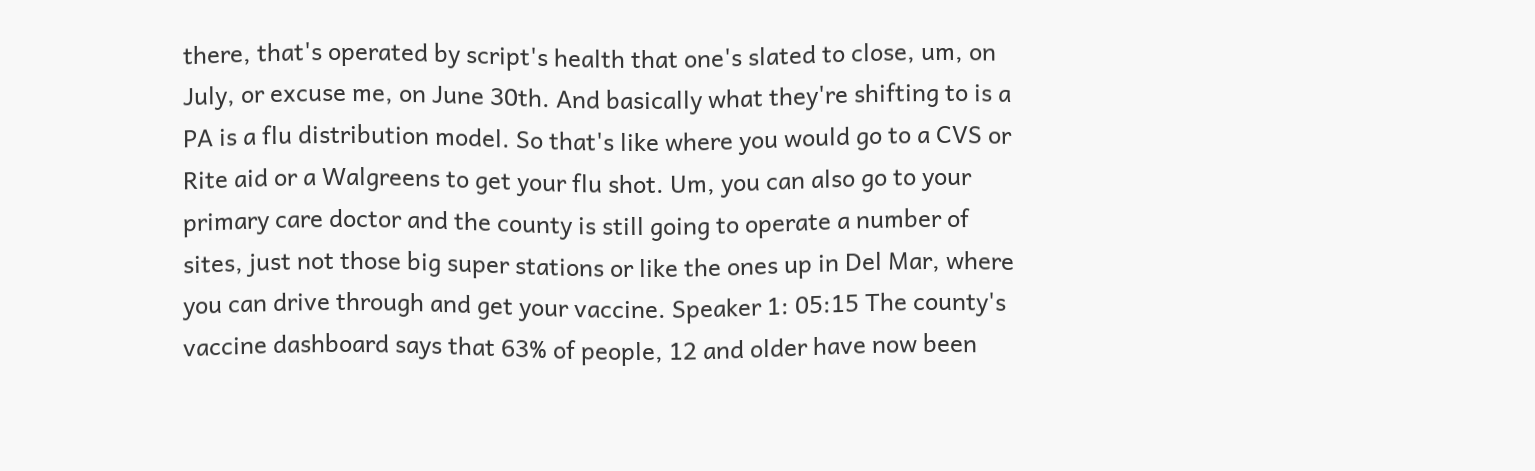there, that's operated by script's health that one's slated to close, um, on July, or excuse me, on June 30th. And basically what they're shifting to is a PA is a flu distribution model. So that's like where you would go to a CVS or Rite aid or a Walgreens to get your flu shot. Um, you can also go to your primary care doctor and the county is still going to operate a number of sites, just not those big super stations or like the ones up in Del Mar, where you can drive through and get your vaccine. Speaker 1: 05:15 The county's vaccine dashboard says that 63% of people, 12 and older have now been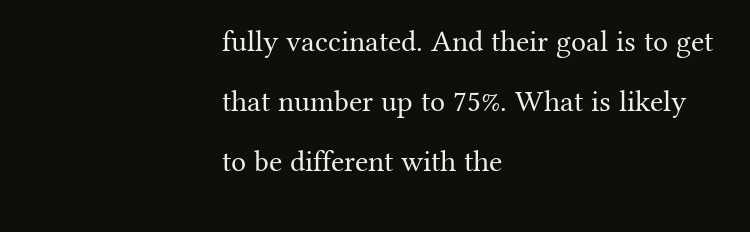fully vaccinated. And their goal is to get that number up to 75%. What is likely to be different with the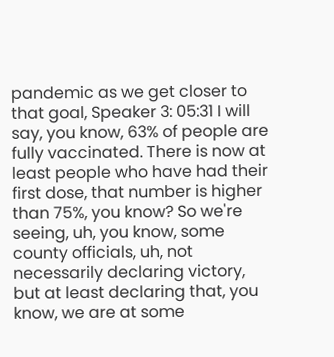pandemic as we get closer to that goal, Speaker 3: 05:31 I will say, you know, 63% of people are fully vaccinated. There is now at least people who have had their first dose, that number is higher than 75%, you know? So we're seeing, uh, you know, some county officials, uh, not necessarily declaring victory, but at least declaring that, you know, we are at some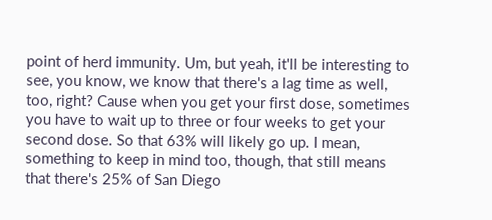point of herd immunity. Um, but yeah, it'll be interesting to see, you know, we know that there's a lag time as well, too, right? Cause when you get your first dose, sometimes you have to wait up to three or four weeks to get your second dose. So that 63% will likely go up. I mean, something to keep in mind too, though, that still means that there's 25% of San Diego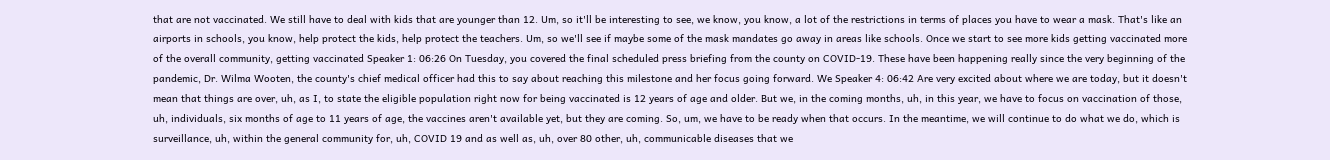that are not vaccinated. We still have to deal with kids that are younger than 12. Um, so it'll be interesting to see, we know, you know, a lot of the restrictions in terms of places you have to wear a mask. That's like an airports in schools, you know, help protect the kids, help protect the teachers. Um, so we'll see if maybe some of the mask mandates go away in areas like schools. Once we start to see more kids getting vaccinated more of the overall community, getting vaccinated Speaker 1: 06:26 On Tuesday, you covered the final scheduled press briefing from the county on COVID-19. These have been happening really since the very beginning of the pandemic, Dr. Wilma Wooten, the county's chief medical officer had this to say about reaching this milestone and her focus going forward. We Speaker 4: 06:42 Are very excited about where we are today, but it doesn't mean that things are over, uh, as I, to state the eligible population right now for being vaccinated is 12 years of age and older. But we, in the coming months, uh, in this year, we have to focus on vaccination of those, uh, individuals, six months of age to 11 years of age, the vaccines aren't available yet, but they are coming. So, um, we have to be ready when that occurs. In the meantime, we will continue to do what we do, which is surveillance, uh, within the general community for, uh, COVID 19 and as well as, uh, over 80 other, uh, communicable diseases that we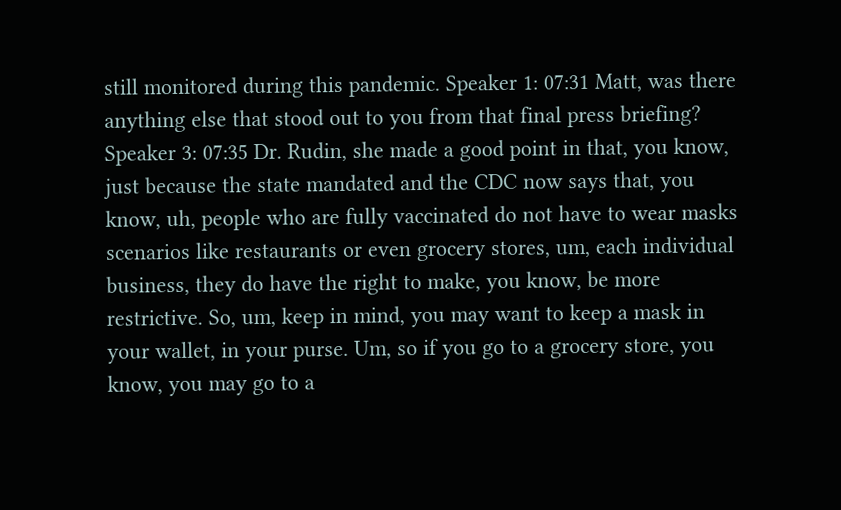still monitored during this pandemic. Speaker 1: 07:31 Matt, was there anything else that stood out to you from that final press briefing? Speaker 3: 07:35 Dr. Rudin, she made a good point in that, you know, just because the state mandated and the CDC now says that, you know, uh, people who are fully vaccinated do not have to wear masks scenarios like restaurants or even grocery stores, um, each individual business, they do have the right to make, you know, be more restrictive. So, um, keep in mind, you may want to keep a mask in your wallet, in your purse. Um, so if you go to a grocery store, you know, you may go to a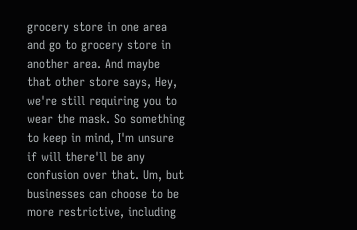grocery store in one area and go to grocery store in another area. And maybe that other store says, Hey, we're still requiring you to wear the mask. So something to keep in mind, I'm unsure if will there'll be any confusion over that. Um, but businesses can choose to be more restrictive, including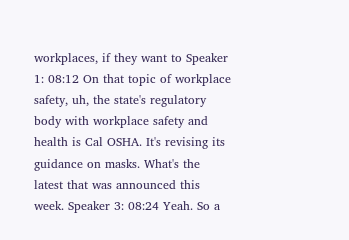workplaces, if they want to Speaker 1: 08:12 On that topic of workplace safety, uh, the state's regulatory body with workplace safety and health is Cal OSHA. It's revising its guidance on masks. What's the latest that was announced this week. Speaker 3: 08:24 Yeah. So a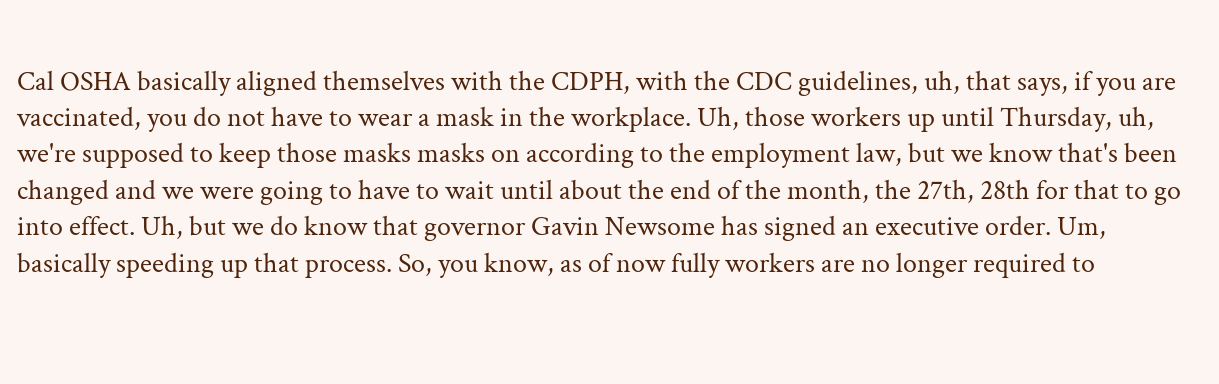Cal OSHA basically aligned themselves with the CDPH, with the CDC guidelines, uh, that says, if you are vaccinated, you do not have to wear a mask in the workplace. Uh, those workers up until Thursday, uh, we're supposed to keep those masks masks on according to the employment law, but we know that's been changed and we were going to have to wait until about the end of the month, the 27th, 28th for that to go into effect. Uh, but we do know that governor Gavin Newsome has signed an executive order. Um, basically speeding up that process. So, you know, as of now fully workers are no longer required to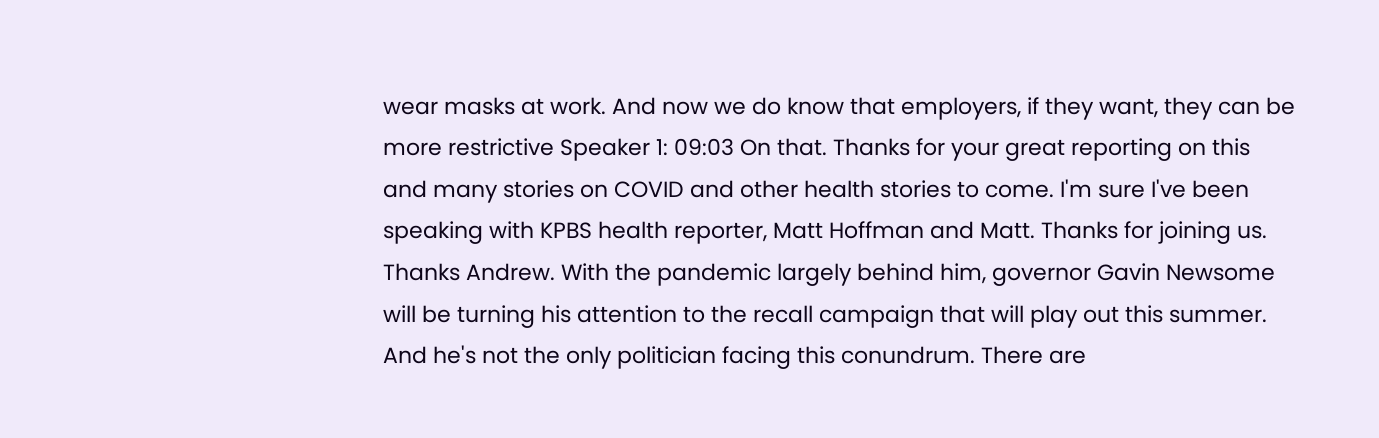wear masks at work. And now we do know that employers, if they want, they can be more restrictive Speaker 1: 09:03 On that. Thanks for your great reporting on this and many stories on COVID and other health stories to come. I'm sure I've been speaking with KPBS health reporter, Matt Hoffman and Matt. Thanks for joining us. Thanks Andrew. With the pandemic largely behind him, governor Gavin Newsome will be turning his attention to the recall campaign that will play out this summer. And he's not the only politician facing this conundrum. There are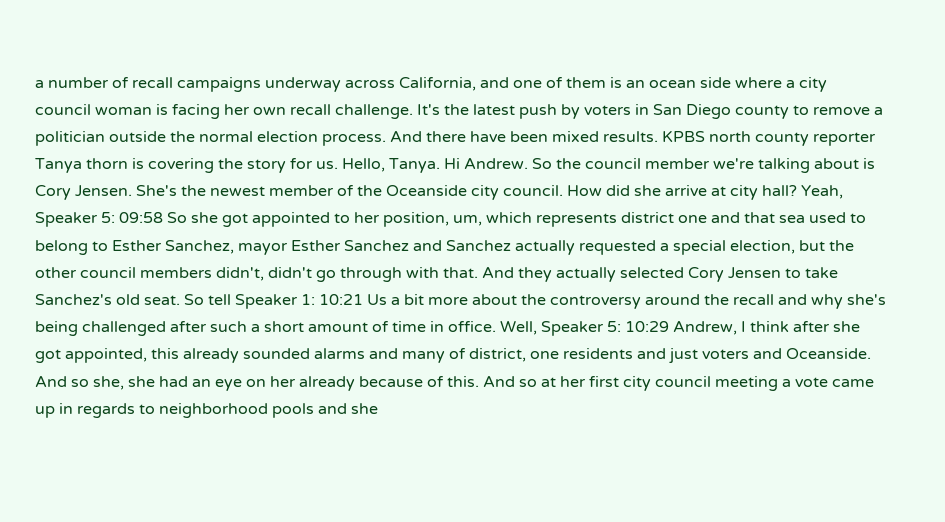a number of recall campaigns underway across California, and one of them is an ocean side where a city council woman is facing her own recall challenge. It's the latest push by voters in San Diego county to remove a politician outside the normal election process. And there have been mixed results. KPBS north county reporter Tanya thorn is covering the story for us. Hello, Tanya. Hi Andrew. So the council member we're talking about is Cory Jensen. She's the newest member of the Oceanside city council. How did she arrive at city hall? Yeah, Speaker 5: 09:58 So she got appointed to her position, um, which represents district one and that sea used to belong to Esther Sanchez, mayor Esther Sanchez and Sanchez actually requested a special election, but the other council members didn't, didn't go through with that. And they actually selected Cory Jensen to take Sanchez's old seat. So tell Speaker 1: 10:21 Us a bit more about the controversy around the recall and why she's being challenged after such a short amount of time in office. Well, Speaker 5: 10:29 Andrew, I think after she got appointed, this already sounded alarms and many of district, one residents and just voters and Oceanside. And so she, she had an eye on her already because of this. And so at her first city council meeting a vote came up in regards to neighborhood pools and she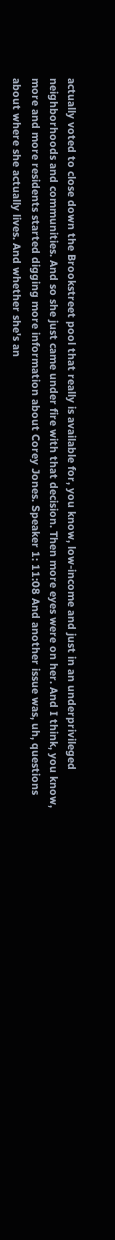actually voted to close down the Brookstreet pool that really is available for, you know, low-income and just in an underprivileged neighborhoods and communities. And so she just came under fire with that decision. Then more eyes were on her. And I think, you know, more and more residents started digging more information about Corey Jones. Speaker 1: 11:08 And another issue was, uh, questions about where she actually lives. And whether she's an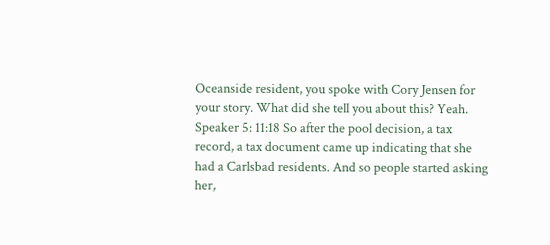Oceanside resident, you spoke with Cory Jensen for your story. What did she tell you about this? Yeah. Speaker 5: 11:18 So after the pool decision, a tax record, a tax document came up indicating that she had a Carlsbad residents. And so people started asking her,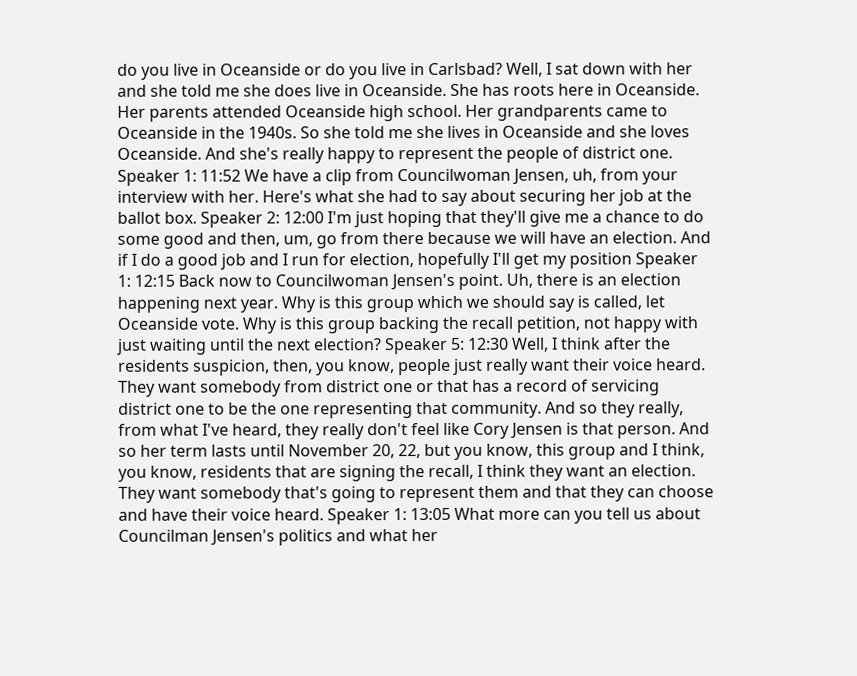do you live in Oceanside or do you live in Carlsbad? Well, I sat down with her and she told me she does live in Oceanside. She has roots here in Oceanside. Her parents attended Oceanside high school. Her grandparents came to Oceanside in the 1940s. So she told me she lives in Oceanside and she loves Oceanside. And she's really happy to represent the people of district one. Speaker 1: 11:52 We have a clip from Councilwoman Jensen, uh, from your interview with her. Here's what she had to say about securing her job at the ballot box. Speaker 2: 12:00 I'm just hoping that they'll give me a chance to do some good and then, um, go from there because we will have an election. And if I do a good job and I run for election, hopefully I'll get my position Speaker 1: 12:15 Back now to Councilwoman Jensen's point. Uh, there is an election happening next year. Why is this group which we should say is called, let Oceanside vote. Why is this group backing the recall petition, not happy with just waiting until the next election? Speaker 5: 12:30 Well, I think after the residents suspicion, then, you know, people just really want their voice heard. They want somebody from district one or that has a record of servicing district one to be the one representing that community. And so they really, from what I've heard, they really don't feel like Cory Jensen is that person. And so her term lasts until November 20, 22, but you know, this group and I think, you know, residents that are signing the recall, I think they want an election. They want somebody that's going to represent them and that they can choose and have their voice heard. Speaker 1: 13:05 What more can you tell us about Councilman Jensen's politics and what her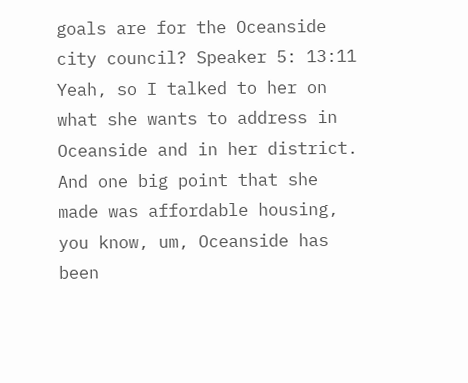goals are for the Oceanside city council? Speaker 5: 13:11 Yeah, so I talked to her on what she wants to address in Oceanside and in her district. And one big point that she made was affordable housing, you know, um, Oceanside has been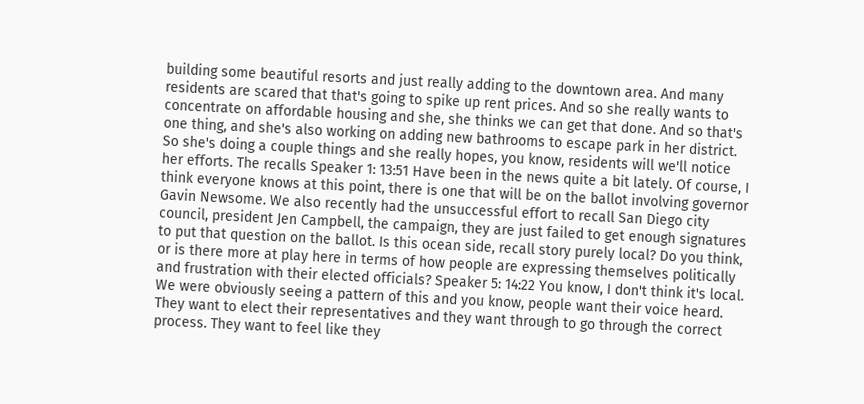building some beautiful resorts and just really adding to the downtown area. And many residents are scared that that's going to spike up rent prices. And so she really wants to concentrate on affordable housing and she, she thinks we can get that done. And so that's one thing, and she's also working on adding new bathrooms to escape park in her district. So she's doing a couple things and she really hopes, you know, residents will we'll notice her efforts. The recalls Speaker 1: 13:51 Have been in the news quite a bit lately. Of course, I think everyone knows at this point, there is one that will be on the ballot involving governor Gavin Newsome. We also recently had the unsuccessful effort to recall San Diego city council, president Jen Campbell, the campaign, they are just failed to get enough signatures to put that question on the ballot. Is this ocean side, recall story purely local? Do you think, or is there more at play here in terms of how people are expressing themselves politically and frustration with their elected officials? Speaker 5: 14:22 You know, I don't think it's local. We were obviously seeing a pattern of this and you know, people want their voice heard. They want to elect their representatives and they want through to go through the correct process. They want to feel like they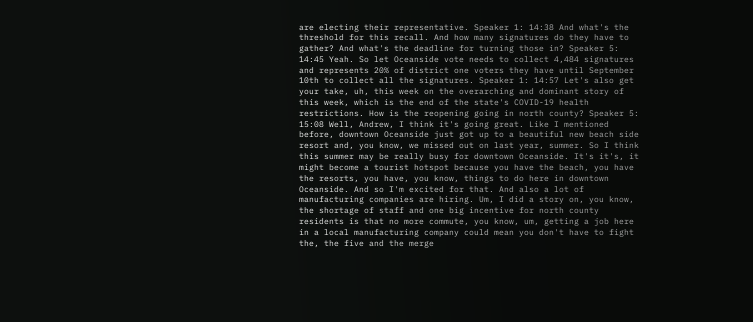are electing their representative. Speaker 1: 14:38 And what's the threshold for this recall. And how many signatures do they have to gather? And what's the deadline for turning those in? Speaker 5: 14:45 Yeah. So let Oceanside vote needs to collect 4,484 signatures and represents 20% of district one voters they have until September 10th to collect all the signatures. Speaker 1: 14:57 Let's also get your take, uh, this week on the overarching and dominant story of this week, which is the end of the state's COVID-19 health restrictions. How is the reopening going in north county? Speaker 5: 15:08 Well, Andrew, I think it's going great. Like I mentioned before, downtown Oceanside just got up to a beautiful new beach side resort and, you know, we missed out on last year, summer. So I think this summer may be really busy for downtown Oceanside. It's it's, it might become a tourist hotspot because you have the beach, you have the resorts, you have, you know, things to do here in downtown Oceanside. And so I'm excited for that. And also a lot of manufacturing companies are hiring. Um, I did a story on, you know, the shortage of staff and one big incentive for north county residents is that no more commute, you know, um, getting a job here in a local manufacturing company could mean you don't have to fight the, the five and the merge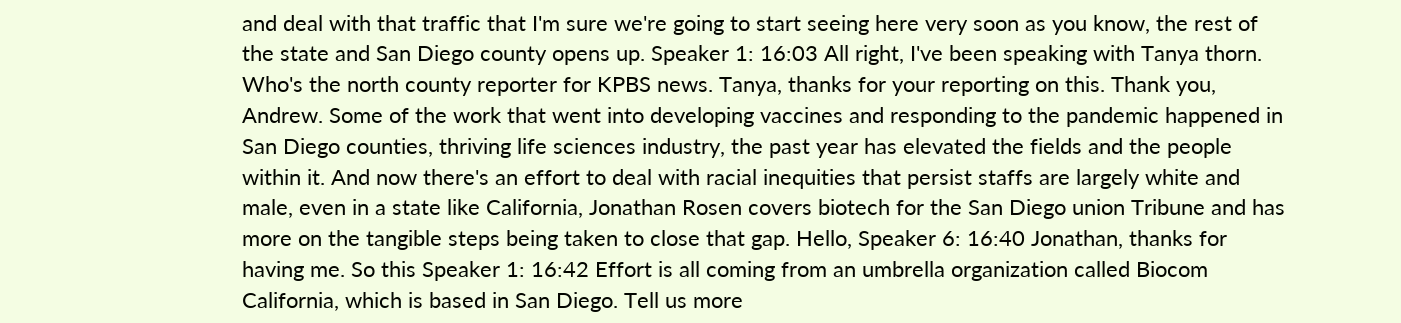and deal with that traffic that I'm sure we're going to start seeing here very soon as you know, the rest of the state and San Diego county opens up. Speaker 1: 16:03 All right, I've been speaking with Tanya thorn. Who's the north county reporter for KPBS news. Tanya, thanks for your reporting on this. Thank you, Andrew. Some of the work that went into developing vaccines and responding to the pandemic happened in San Diego counties, thriving life sciences industry, the past year has elevated the fields and the people within it. And now there's an effort to deal with racial inequities that persist staffs are largely white and male, even in a state like California, Jonathan Rosen covers biotech for the San Diego union Tribune and has more on the tangible steps being taken to close that gap. Hello, Speaker 6: 16:40 Jonathan, thanks for having me. So this Speaker 1: 16:42 Effort is all coming from an umbrella organization called Biocom California, which is based in San Diego. Tell us more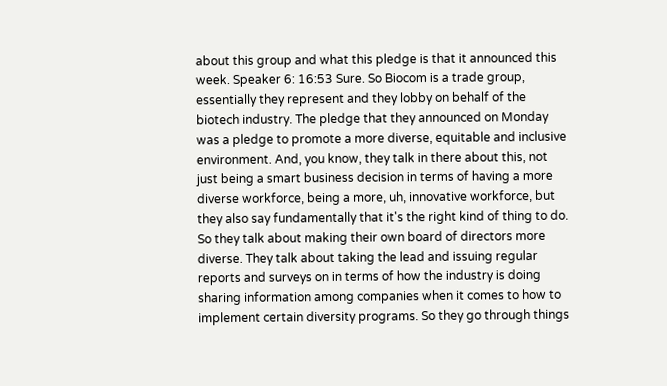about this group and what this pledge is that it announced this week. Speaker 6: 16:53 Sure. So Biocom is a trade group, essentially they represent and they lobby on behalf of the biotech industry. The pledge that they announced on Monday was a pledge to promote a more diverse, equitable and inclusive environment. And, you know, they talk in there about this, not just being a smart business decision in terms of having a more diverse workforce, being a more, uh, innovative workforce, but they also say fundamentally that it's the right kind of thing to do. So they talk about making their own board of directors more diverse. They talk about taking the lead and issuing regular reports and surveys on in terms of how the industry is doing sharing information among companies when it comes to how to implement certain diversity programs. So they go through things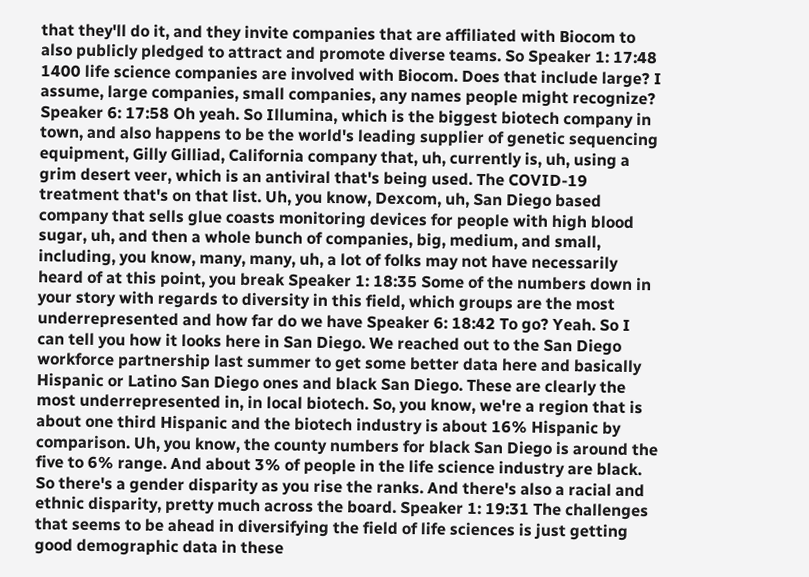that they'll do it, and they invite companies that are affiliated with Biocom to also publicly pledged to attract and promote diverse teams. So Speaker 1: 17:48 1400 life science companies are involved with Biocom. Does that include large? I assume, large companies, small companies, any names people might recognize? Speaker 6: 17:58 Oh yeah. So Illumina, which is the biggest biotech company in town, and also happens to be the world's leading supplier of genetic sequencing equipment, Gilly Gilliad, California company that, uh, currently is, uh, using a grim desert veer, which is an antiviral that's being used. The COVID-19 treatment that's on that list. Uh, you know, Dexcom, uh, San Diego based company that sells glue coasts monitoring devices for people with high blood sugar, uh, and then a whole bunch of companies, big, medium, and small, including, you know, many, many, uh, a lot of folks may not have necessarily heard of at this point, you break Speaker 1: 18:35 Some of the numbers down in your story with regards to diversity in this field, which groups are the most underrepresented and how far do we have Speaker 6: 18:42 To go? Yeah. So I can tell you how it looks here in San Diego. We reached out to the San Diego workforce partnership last summer to get some better data here and basically Hispanic or Latino San Diego ones and black San Diego. These are clearly the most underrepresented in, in local biotech. So, you know, we're a region that is about one third Hispanic and the biotech industry is about 16% Hispanic by comparison. Uh, you know, the county numbers for black San Diego is around the five to 6% range. And about 3% of people in the life science industry are black. So there's a gender disparity as you rise the ranks. And there's also a racial and ethnic disparity, pretty much across the board. Speaker 1: 19:31 The challenges that seems to be ahead in diversifying the field of life sciences is just getting good demographic data in these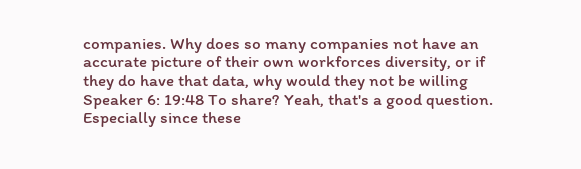companies. Why does so many companies not have an accurate picture of their own workforces diversity, or if they do have that data, why would they not be willing Speaker 6: 19:48 To share? Yeah, that's a good question. Especially since these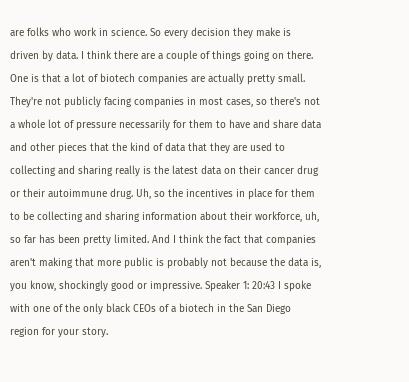are folks who work in science. So every decision they make is driven by data. I think there are a couple of things going on there. One is that a lot of biotech companies are actually pretty small. They're not publicly facing companies in most cases, so there's not a whole lot of pressure necessarily for them to have and share data and other pieces that the kind of data that they are used to collecting and sharing really is the latest data on their cancer drug or their autoimmune drug. Uh, so the incentives in place for them to be collecting and sharing information about their workforce, uh, so far has been pretty limited. And I think the fact that companies aren't making that more public is probably not because the data is, you know, shockingly good or impressive. Speaker 1: 20:43 I spoke with one of the only black CEOs of a biotech in the San Diego region for your story.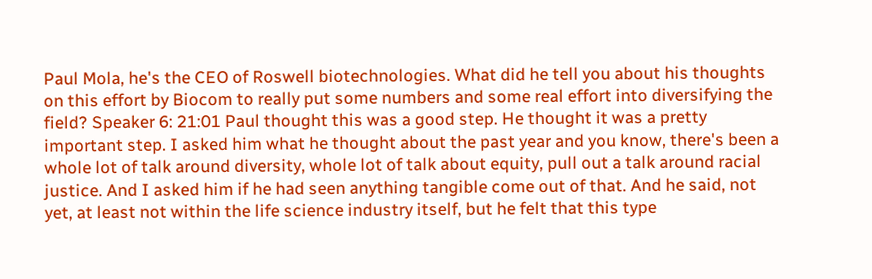Paul Mola, he's the CEO of Roswell biotechnologies. What did he tell you about his thoughts on this effort by Biocom to really put some numbers and some real effort into diversifying the field? Speaker 6: 21:01 Paul thought this was a good step. He thought it was a pretty important step. I asked him what he thought about the past year and you know, there's been a whole lot of talk around diversity, whole lot of talk about equity, pull out a talk around racial justice. And I asked him if he had seen anything tangible come out of that. And he said, not yet, at least not within the life science industry itself, but he felt that this type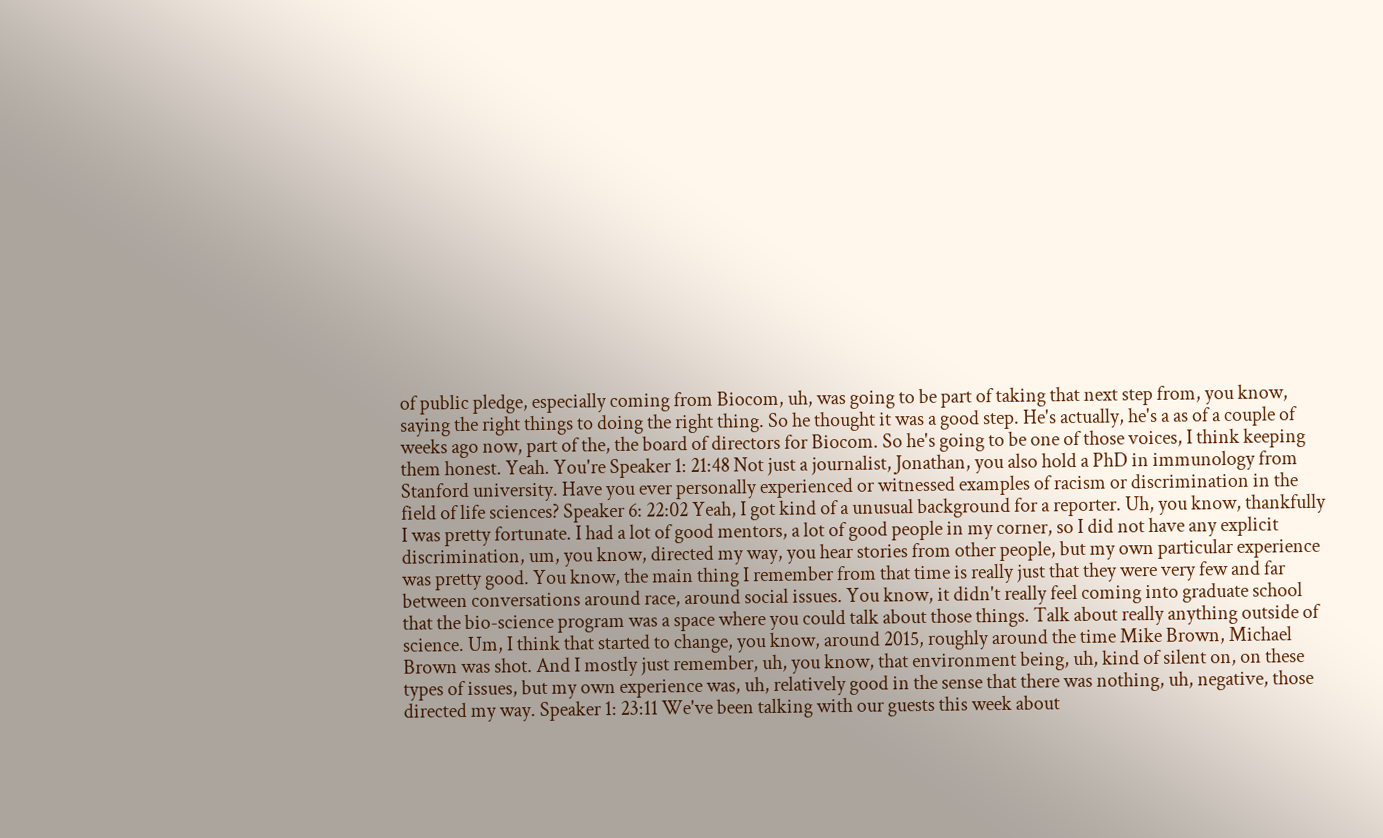of public pledge, especially coming from Biocom, uh, was going to be part of taking that next step from, you know, saying the right things to doing the right thing. So he thought it was a good step. He's actually, he's a as of a couple of weeks ago now, part of the, the board of directors for Biocom. So he's going to be one of those voices, I think keeping them honest. Yeah. You're Speaker 1: 21:48 Not just a journalist, Jonathan, you also hold a PhD in immunology from Stanford university. Have you ever personally experienced or witnessed examples of racism or discrimination in the field of life sciences? Speaker 6: 22:02 Yeah, I got kind of a unusual background for a reporter. Uh, you know, thankfully I was pretty fortunate. I had a lot of good mentors, a lot of good people in my corner, so I did not have any explicit discrimination, um, you know, directed my way, you hear stories from other people, but my own particular experience was pretty good. You know, the main thing I remember from that time is really just that they were very few and far between conversations around race, around social issues. You know, it didn't really feel coming into graduate school that the bio-science program was a space where you could talk about those things. Talk about really anything outside of science. Um, I think that started to change, you know, around 2015, roughly around the time Mike Brown, Michael Brown was shot. And I mostly just remember, uh, you know, that environment being, uh, kind of silent on, on these types of issues, but my own experience was, uh, relatively good in the sense that there was nothing, uh, negative, those directed my way. Speaker 1: 23:11 We've been talking with our guests this week about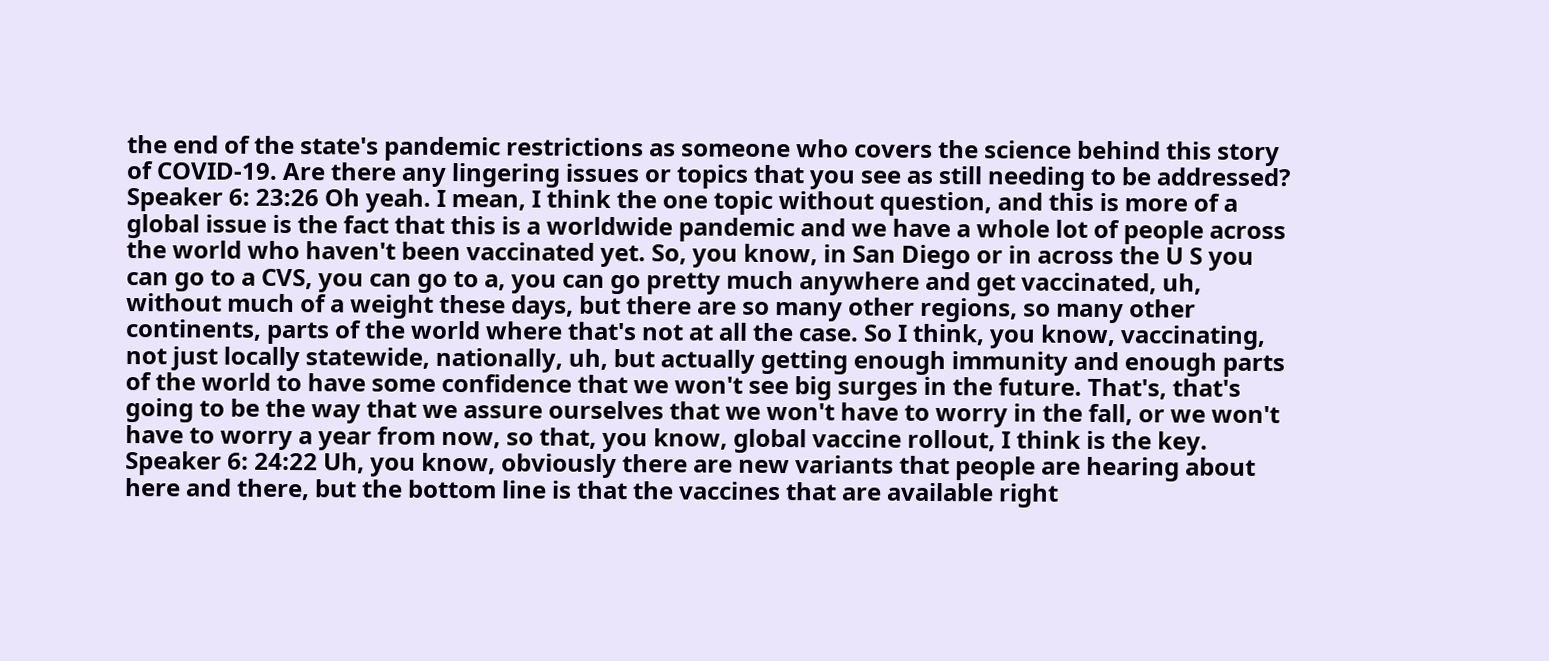the end of the state's pandemic restrictions as someone who covers the science behind this story of COVID-19. Are there any lingering issues or topics that you see as still needing to be addressed? Speaker 6: 23:26 Oh yeah. I mean, I think the one topic without question, and this is more of a global issue is the fact that this is a worldwide pandemic and we have a whole lot of people across the world who haven't been vaccinated yet. So, you know, in San Diego or in across the U S you can go to a CVS, you can go to a, you can go pretty much anywhere and get vaccinated, uh, without much of a weight these days, but there are so many other regions, so many other continents, parts of the world where that's not at all the case. So I think, you know, vaccinating, not just locally statewide, nationally, uh, but actually getting enough immunity and enough parts of the world to have some confidence that we won't see big surges in the future. That's, that's going to be the way that we assure ourselves that we won't have to worry in the fall, or we won't have to worry a year from now, so that, you know, global vaccine rollout, I think is the key. Speaker 6: 24:22 Uh, you know, obviously there are new variants that people are hearing about here and there, but the bottom line is that the vaccines that are available right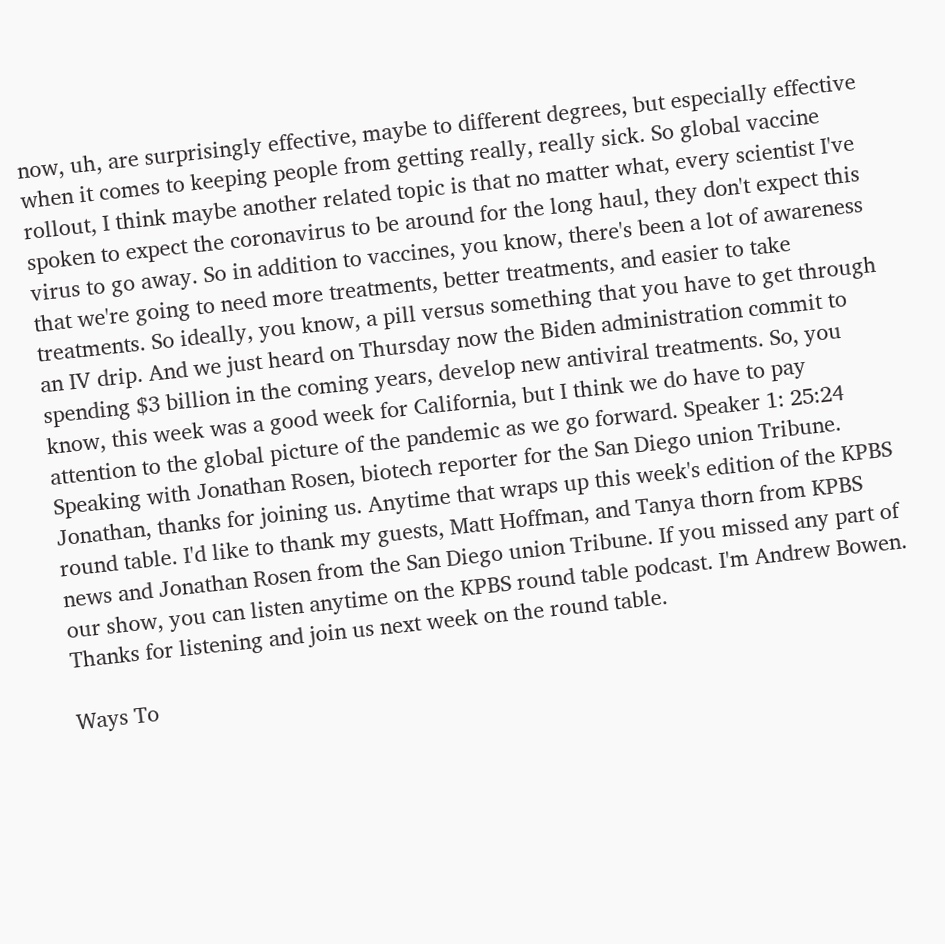now, uh, are surprisingly effective, maybe to different degrees, but especially effective when it comes to keeping people from getting really, really sick. So global vaccine rollout, I think maybe another related topic is that no matter what, every scientist I've spoken to expect the coronavirus to be around for the long haul, they don't expect this virus to go away. So in addition to vaccines, you know, there's been a lot of awareness that we're going to need more treatments, better treatments, and easier to take treatments. So ideally, you know, a pill versus something that you have to get through an IV drip. And we just heard on Thursday now the Biden administration commit to spending $3 billion in the coming years, develop new antiviral treatments. So, you know, this week was a good week for California, but I think we do have to pay attention to the global picture of the pandemic as we go forward. Speaker 1: 25:24 Speaking with Jonathan Rosen, biotech reporter for the San Diego union Tribune. Jonathan, thanks for joining us. Anytime that wraps up this week's edition of the KPBS round table. I'd like to thank my guests, Matt Hoffman, and Tanya thorn from KPBS news and Jonathan Rosen from the San Diego union Tribune. If you missed any part of our show, you can listen anytime on the KPBS round table podcast. I'm Andrew Bowen. Thanks for listening and join us next week on the round table.

Ways To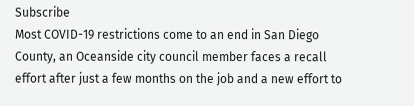Subscribe
Most COVID-19 restrictions come to an end in San Diego County, an Oceanside city council member faces a recall effort after just a few months on the job and a new effort to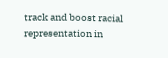track and boost racial representation in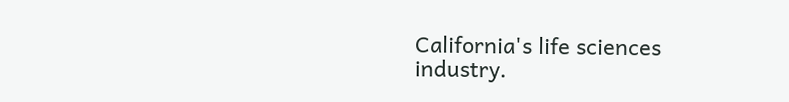California's life sciences industry.